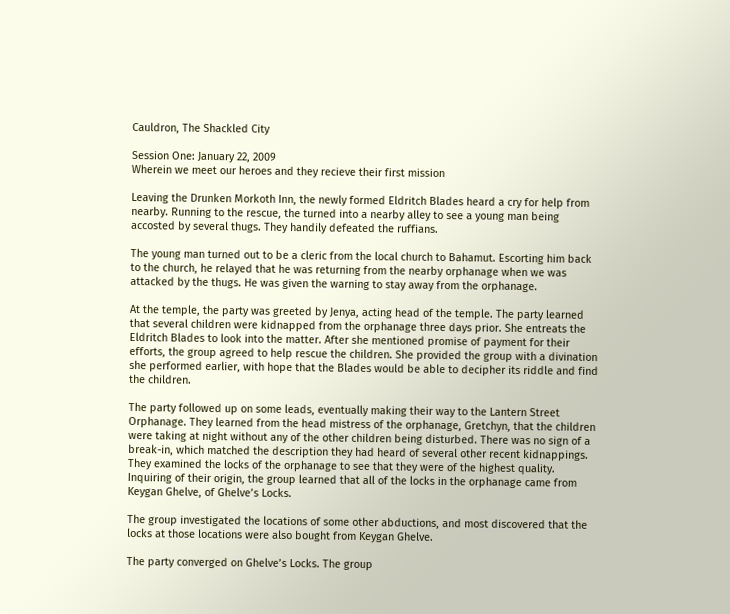Cauldron, The Shackled City

Session One: January 22, 2009
Wherein we meet our heroes and they recieve their first mission

Leaving the Drunken Morkoth Inn, the newly formed Eldritch Blades heard a cry for help from nearby. Running to the rescue, the turned into a nearby alley to see a young man being accosted by several thugs. They handily defeated the ruffians.

The young man turned out to be a cleric from the local church to Bahamut. Escorting him back to the church, he relayed that he was returning from the nearby orphanage when we was attacked by the thugs. He was given the warning to stay away from the orphanage.

At the temple, the party was greeted by Jenya, acting head of the temple. The party learned that several children were kidnapped from the orphanage three days prior. She entreats the Eldritch Blades to look into the matter. After she mentioned promise of payment for their efforts, the group agreed to help rescue the children. She provided the group with a divination she performed earlier, with hope that the Blades would be able to decipher its riddle and find the children.

The party followed up on some leads, eventually making their way to the Lantern Street Orphanage. They learned from the head mistress of the orphanage, Gretchyn, that the children were taking at night without any of the other children being disturbed. There was no sign of a break-in, which matched the description they had heard of several other recent kidnappings. They examined the locks of the orphanage to see that they were of the highest quality. Inquiring of their origin, the group learned that all of the locks in the orphanage came from Keygan Ghelve, of Ghelve’s Locks.

The group investigated the locations of some other abductions, and most discovered that the locks at those locations were also bought from Keygan Ghelve.

The party converged on Ghelve’s Locks. The group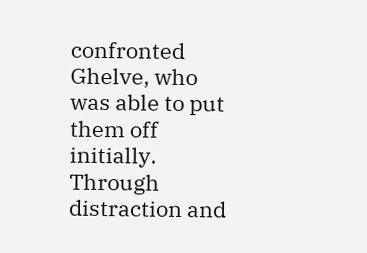confronted Ghelve, who was able to put them off initially. Through distraction and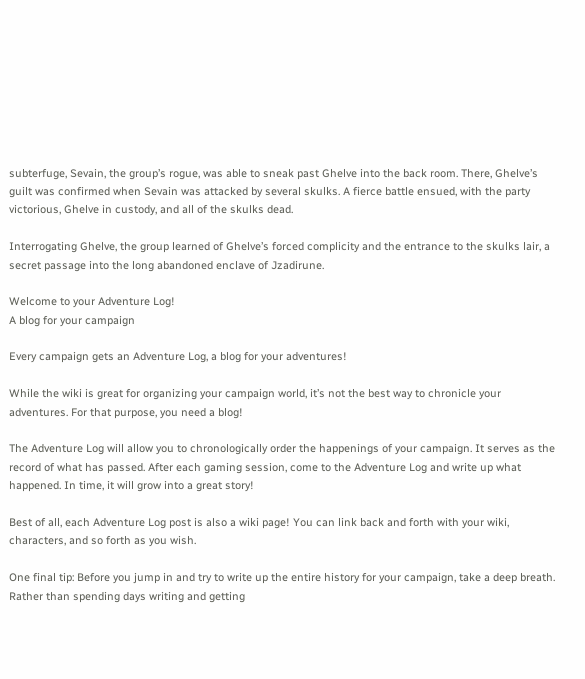subterfuge, Sevain, the group’s rogue, was able to sneak past Ghelve into the back room. There, Ghelve’s guilt was confirmed when Sevain was attacked by several skulks. A fierce battle ensued, with the party victorious, Ghelve in custody, and all of the skulks dead.

Interrogating Ghelve, the group learned of Ghelve’s forced complicity and the entrance to the skulks lair, a secret passage into the long abandoned enclave of Jzadirune.

Welcome to your Adventure Log!
A blog for your campaign

Every campaign gets an Adventure Log, a blog for your adventures!

While the wiki is great for organizing your campaign world, it’s not the best way to chronicle your adventures. For that purpose, you need a blog!

The Adventure Log will allow you to chronologically order the happenings of your campaign. It serves as the record of what has passed. After each gaming session, come to the Adventure Log and write up what happened. In time, it will grow into a great story!

Best of all, each Adventure Log post is also a wiki page! You can link back and forth with your wiki, characters, and so forth as you wish.

One final tip: Before you jump in and try to write up the entire history for your campaign, take a deep breath. Rather than spending days writing and getting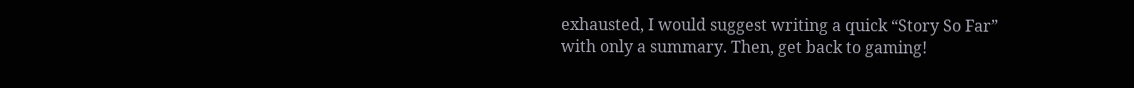exhausted, I would suggest writing a quick “Story So Far” with only a summary. Then, get back to gaming!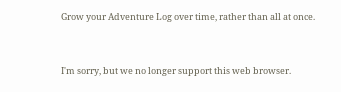Grow your Adventure Log over time, rather than all at once.


I'm sorry, but we no longer support this web browser.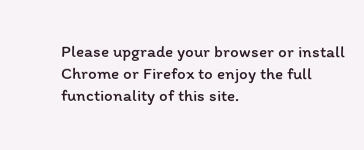Please upgrade your browser or install Chrome or Firefox to enjoy the full functionality of this site.